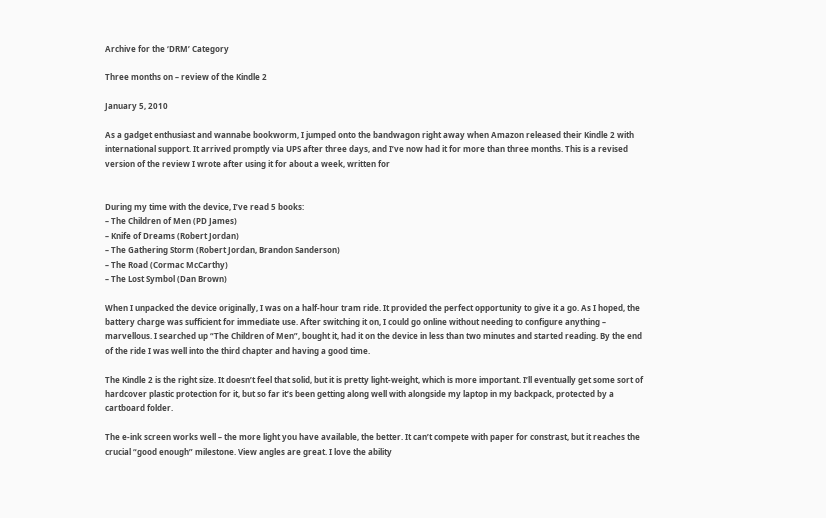Archive for the ‘DRM’ Category

Three months on – review of the Kindle 2

January 5, 2010

As a gadget enthusiast and wannabe bookworm, I jumped onto the bandwagon right away when Amazon released their Kindle 2 with international support. It arrived promptly via UPS after three days, and I’ve now had it for more than three months. This is a revised version of the review I wrote after using it for about a week, written for


During my time with the device, I’ve read 5 books:
– The Children of Men (PD James)
– Knife of Dreams (Robert Jordan)
– The Gathering Storm (Robert Jordan, Brandon Sanderson)
– The Road (Cormac McCarthy)
– The Lost Symbol (Dan Brown)

When I unpacked the device originally, I was on a half-hour tram ride. It provided the perfect opportunity to give it a go. As I hoped, the battery charge was sufficient for immediate use. After switching it on, I could go online without needing to configure anything – marvellous. I searched up “The Children of Men”, bought it, had it on the device in less than two minutes and started reading. By the end of the ride I was well into the third chapter and having a good time.

The Kindle 2 is the right size. It doesn’t feel that solid, but it is pretty light-weight, which is more important. I’ll eventually get some sort of hardcover plastic protection for it, but so far it’s been getting along well with alongside my laptop in my backpack, protected by a cartboard folder.

The e-ink screen works well – the more light you have available, the better. It can’t compete with paper for constrast, but it reaches the crucial “good enough” milestone. View angles are great. I love the ability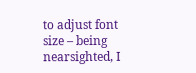to adjust font size – being nearsighted, I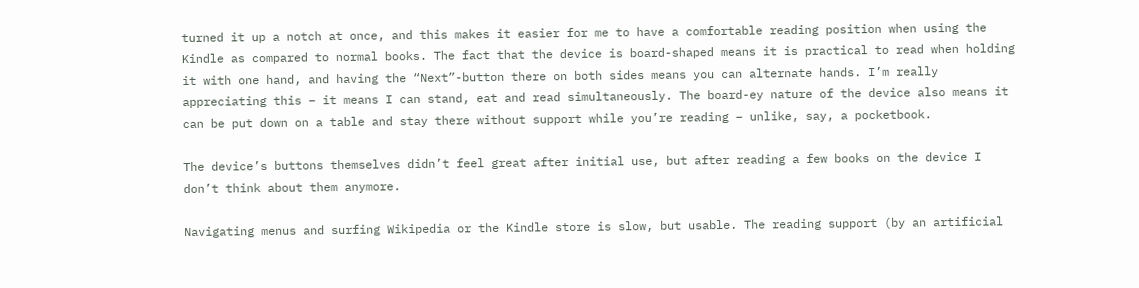turned it up a notch at once, and this makes it easier for me to have a comfortable reading position when using the Kindle as compared to normal books. The fact that the device is board-shaped means it is practical to read when holding it with one hand, and having the “Next”-button there on both sides means you can alternate hands. I’m really appreciating this – it means I can stand, eat and read simultaneously. The board-ey nature of the device also means it can be put down on a table and stay there without support while you’re reading – unlike, say, a pocketbook.

The device’s buttons themselves didn’t feel great after initial use, but after reading a few books on the device I don’t think about them anymore.

Navigating menus and surfing Wikipedia or the Kindle store is slow, but usable. The reading support (by an artificial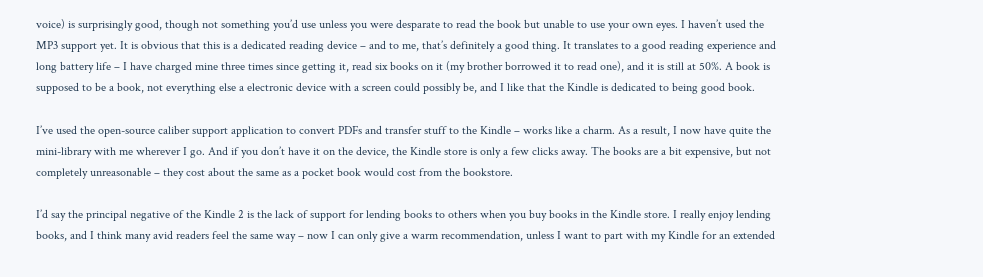voice) is surprisingly good, though not something you’d use unless you were desparate to read the book but unable to use your own eyes. I haven’t used the MP3 support yet. It is obvious that this is a dedicated reading device – and to me, that’s definitely a good thing. It translates to a good reading experience and long battery life – I have charged mine three times since getting it, read six books on it (my brother borrowed it to read one), and it is still at 50%. A book is supposed to be a book, not everything else a electronic device with a screen could possibly be, and I like that the Kindle is dedicated to being good book.

I’ve used the open-source caliber support application to convert PDFs and transfer stuff to the Kindle – works like a charm. As a result, I now have quite the mini-library with me wherever I go. And if you don’t have it on the device, the Kindle store is only a few clicks away. The books are a bit expensive, but not completely unreasonable – they cost about the same as a pocket book would cost from the bookstore.

I’d say the principal negative of the Kindle 2 is the lack of support for lending books to others when you buy books in the Kindle store. I really enjoy lending books, and I think many avid readers feel the same way – now I can only give a warm recommendation, unless I want to part with my Kindle for an extended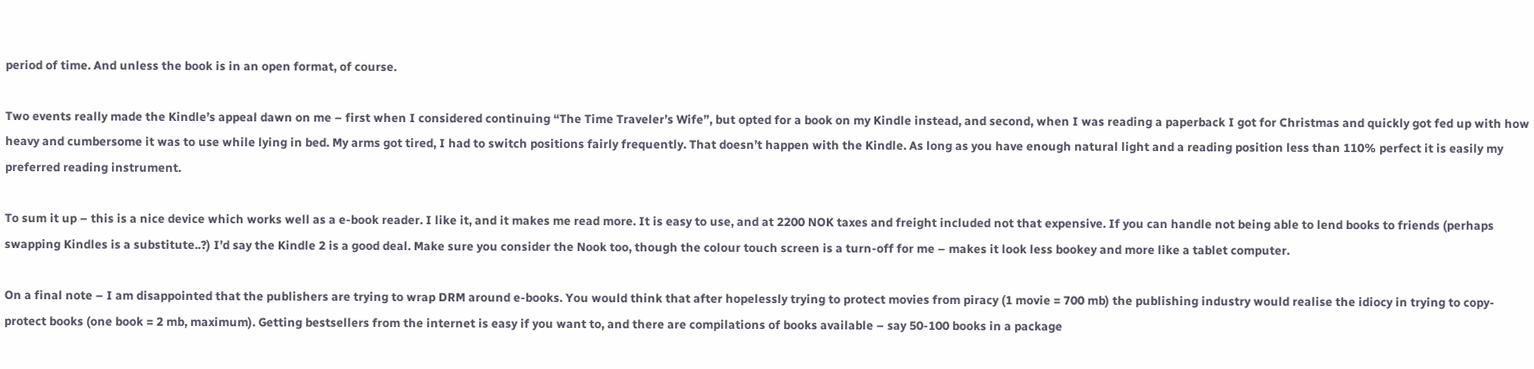period of time. And unless the book is in an open format, of course.

Two events really made the Kindle’s appeal dawn on me – first when I considered continuing “The Time Traveler’s Wife”, but opted for a book on my Kindle instead, and second, when I was reading a paperback I got for Christmas and quickly got fed up with how heavy and cumbersome it was to use while lying in bed. My arms got tired, I had to switch positions fairly frequently. That doesn’t happen with the Kindle. As long as you have enough natural light and a reading position less than 110% perfect it is easily my preferred reading instrument.

To sum it up – this is a nice device which works well as a e-book reader. I like it, and it makes me read more. It is easy to use, and at 2200 NOK taxes and freight included not that expensive. If you can handle not being able to lend books to friends (perhaps swapping Kindles is a substitute..?) I’d say the Kindle 2 is a good deal. Make sure you consider the Nook too, though the colour touch screen is a turn-off for me – makes it look less bookey and more like a tablet computer.

On a final note – I am disappointed that the publishers are trying to wrap DRM around e-books. You would think that after hopelessly trying to protect movies from piracy (1 movie = 700 mb) the publishing industry would realise the idiocy in trying to copy-protect books (one book = 2 mb, maximum). Getting bestsellers from the internet is easy if you want to, and there are compilations of books available – say 50-100 books in a package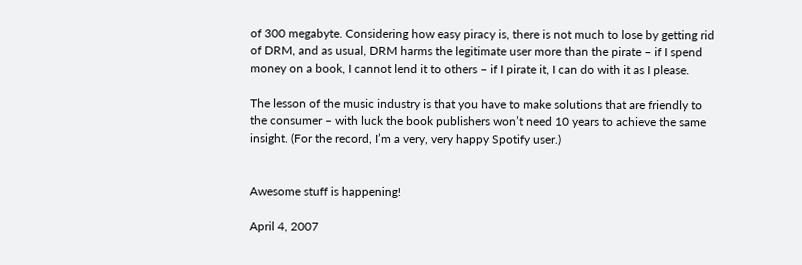of 300 megabyte. Considering how easy piracy is, there is not much to lose by getting rid of DRM, and as usual, DRM harms the legitimate user more than the pirate – if I spend money on a book, I cannot lend it to others – if I pirate it, I can do with it as I please.

The lesson of the music industry is that you have to make solutions that are friendly to the consumer – with luck the book publishers won’t need 10 years to achieve the same insight. (For the record, I’m a very, very happy Spotify user.)


Awesome stuff is happening!

April 4, 2007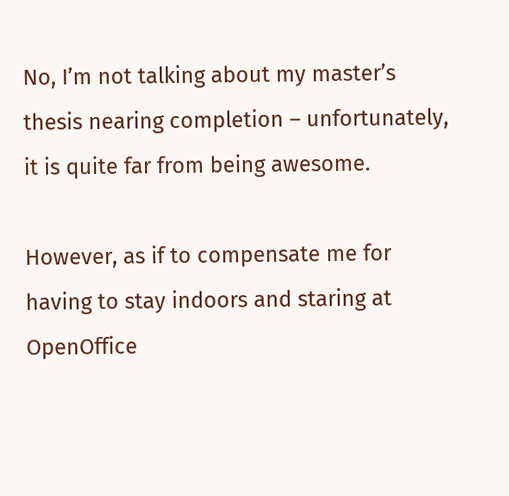No, I’m not talking about my master’s thesis nearing completion – unfortunately, it is quite far from being awesome.

However, as if to compensate me for having to stay indoors and staring at OpenOffice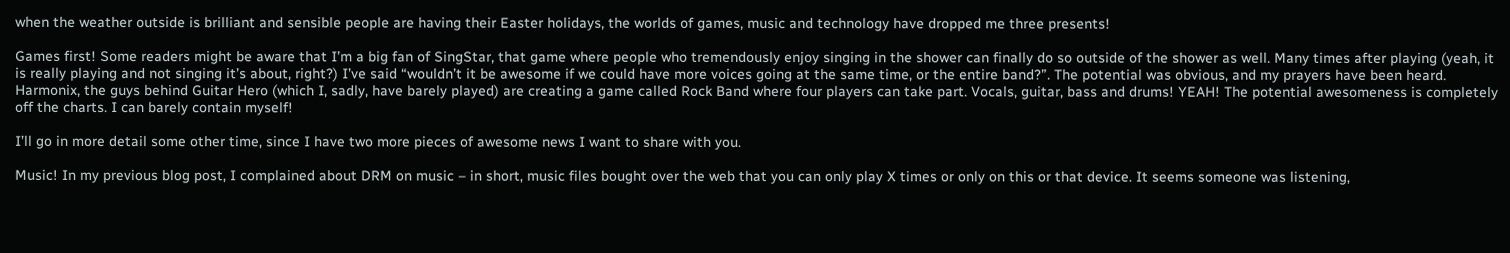when the weather outside is brilliant and sensible people are having their Easter holidays, the worlds of games, music and technology have dropped me three presents!

Games first! Some readers might be aware that I’m a big fan of SingStar, that game where people who tremendously enjoy singing in the shower can finally do so outside of the shower as well. Many times after playing (yeah, it is really playing and not singing it’s about, right?) I’ve said “wouldn’t it be awesome if we could have more voices going at the same time, or the entire band?”. The potential was obvious, and my prayers have been heard. Harmonix, the guys behind Guitar Hero (which I, sadly, have barely played) are creating a game called Rock Band where four players can take part. Vocals, guitar, bass and drums! YEAH! The potential awesomeness is completely off the charts. I can barely contain myself!

I’ll go in more detail some other time, since I have two more pieces of awesome news I want to share with you.

Music! In my previous blog post, I complained about DRM on music – in short, music files bought over the web that you can only play X times or only on this or that device. It seems someone was listening,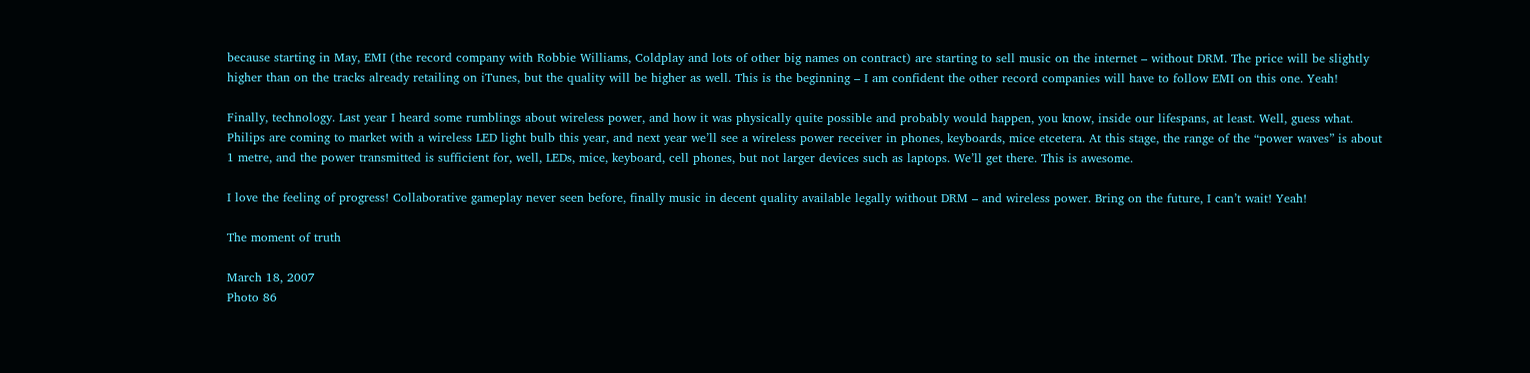because starting in May, EMI (the record company with Robbie Williams, Coldplay and lots of other big names on contract) are starting to sell music on the internet – without DRM. The price will be slightly higher than on the tracks already retailing on iTunes, but the quality will be higher as well. This is the beginning – I am confident the other record companies will have to follow EMI on this one. Yeah!

Finally, technology. Last year I heard some rumblings about wireless power, and how it was physically quite possible and probably would happen, you know, inside our lifespans, at least. Well, guess what. Philips are coming to market with a wireless LED light bulb this year, and next year we’ll see a wireless power receiver in phones, keyboards, mice etcetera. At this stage, the range of the “power waves” is about 1 metre, and the power transmitted is sufficient for, well, LEDs, mice, keyboard, cell phones, but not larger devices such as laptops. We’ll get there. This is awesome.

I love the feeling of progress! Collaborative gameplay never seen before, finally music in decent quality available legally without DRM – and wireless power. Bring on the future, I can’t wait! Yeah!

The moment of truth

March 18, 2007
Photo 86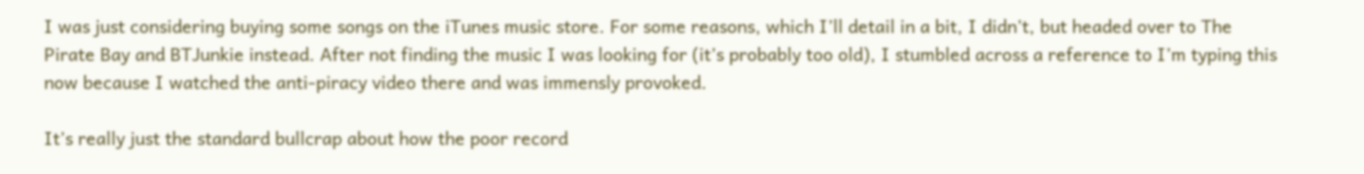I was just considering buying some songs on the iTunes music store. For some reasons, which I’ll detail in a bit, I didn’t, but headed over to The Pirate Bay and BTJunkie instead. After not finding the music I was looking for (it’s probably too old), I stumbled across a reference to I’m typing this now because I watched the anti-piracy video there and was immensly provoked.

It’s really just the standard bullcrap about how the poor record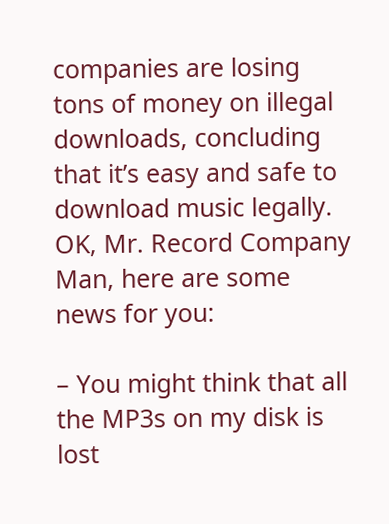companies are losing tons of money on illegal downloads, concluding that it’s easy and safe to download music legally. OK, Mr. Record Company Man, here are some news for you:

– You might think that all the MP3s on my disk is lost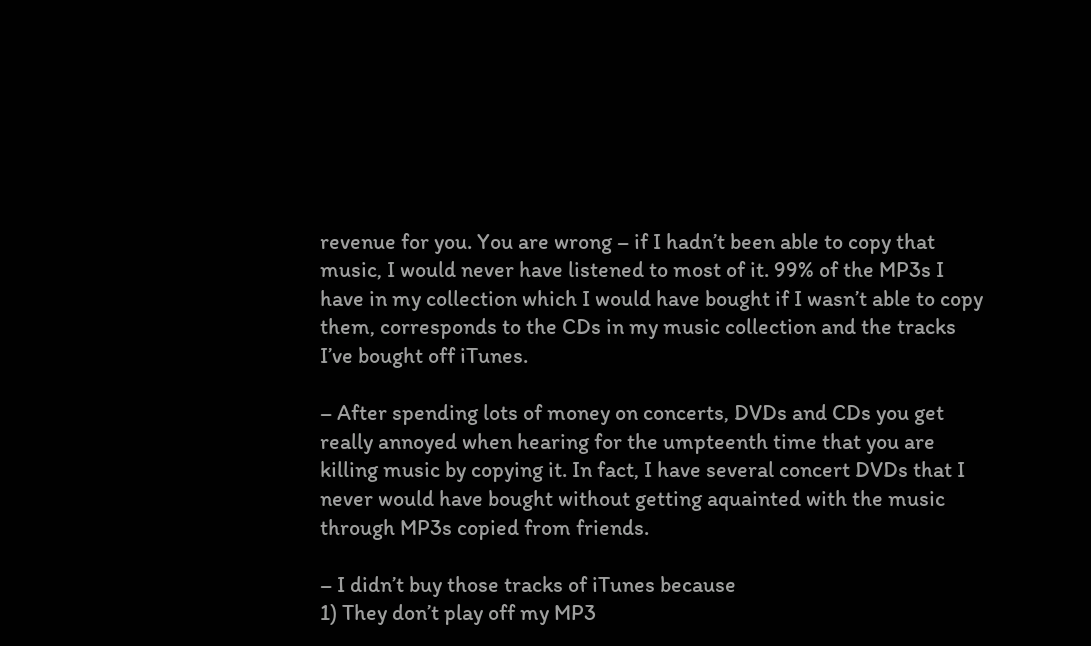revenue for you. You are wrong – if I hadn’t been able to copy that music, I would never have listened to most of it. 99% of the MP3s I have in my collection which I would have bought if I wasn’t able to copy them, corresponds to the CDs in my music collection and the tracks I’ve bought off iTunes.

– After spending lots of money on concerts, DVDs and CDs you get really annoyed when hearing for the umpteenth time that you are killing music by copying it. In fact, I have several concert DVDs that I never would have bought without getting aquainted with the music through MP3s copied from friends.

– I didn’t buy those tracks of iTunes because
1) They don’t play off my MP3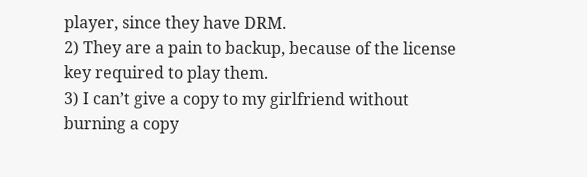player, since they have DRM.
2) They are a pain to backup, because of the license key required to play them.
3) I can’t give a copy to my girlfriend without burning a copy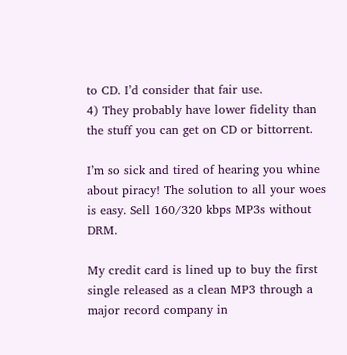to CD. I’d consider that fair use.
4) They probably have lower fidelity than the stuff you can get on CD or bittorrent.

I’m so sick and tired of hearing you whine about piracy! The solution to all your woes is easy. Sell 160/320 kbps MP3s without DRM.

My credit card is lined up to buy the first single released as a clean MP3 through a major record company in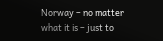Norway – no matter what it is – just to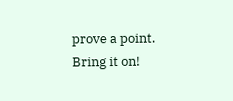prove a point. Bring it on!